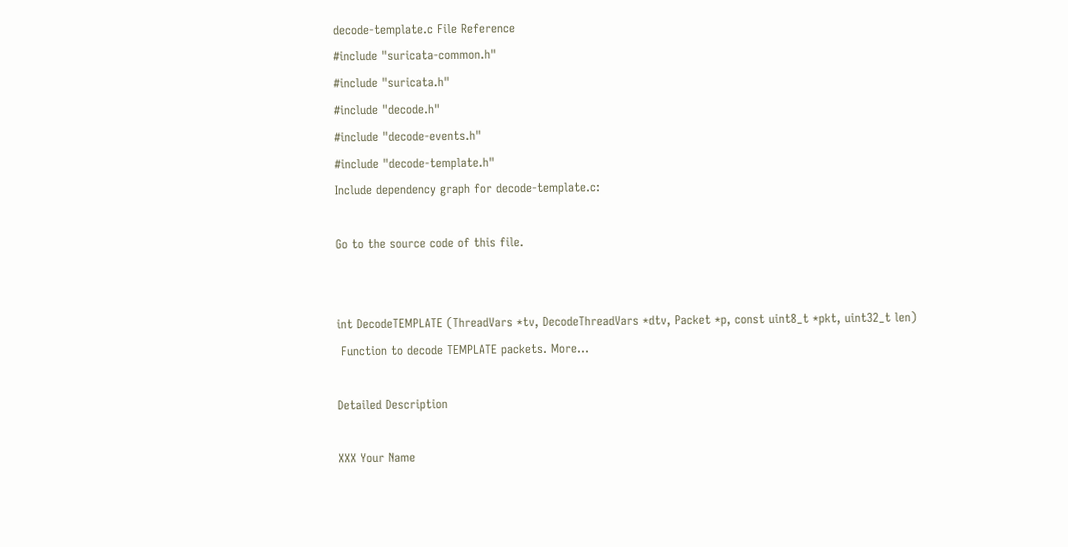decode-template.c File Reference
#include "suricata-common.h"
#include "suricata.h"
#include "decode.h"
#include "decode-events.h"
#include "decode-template.h"
Include dependency graph for decode-template.c:

Go to the source code of this file.


int DecodeTEMPLATE (ThreadVars *tv, DecodeThreadVars *dtv, Packet *p, const uint8_t *pkt, uint32_t len)
 Function to decode TEMPLATE packets. More...

Detailed Description

XXX Your Name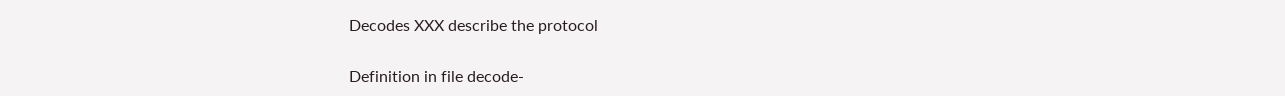Decodes XXX describe the protocol

Definition in file decode-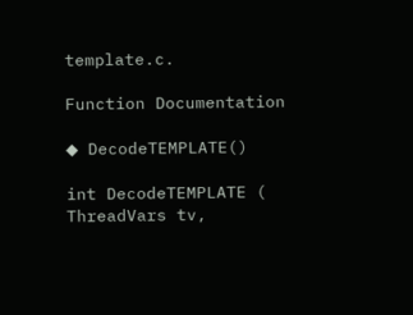template.c.

Function Documentation

◆ DecodeTEMPLATE()

int DecodeTEMPLATE ( ThreadVars tv,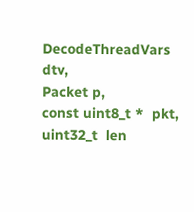DecodeThreadVars dtv,
Packet p,
const uint8_t *  pkt,
uint32_t  len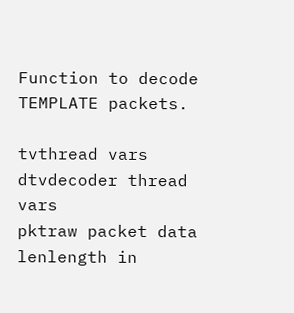Function to decode TEMPLATE packets.

tvthread vars
dtvdecoder thread vars
pktraw packet data
lenlength in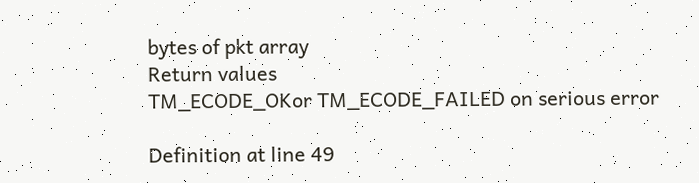bytes of pkt array
Return values
TM_ECODE_OKor TM_ECODE_FAILED on serious error

Definition at line 49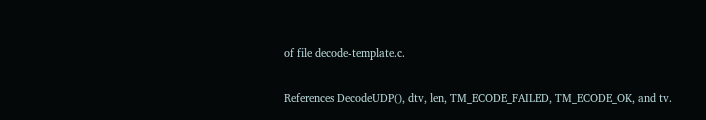of file decode-template.c.

References DecodeUDP(), dtv, len, TM_ECODE_FAILED, TM_ECODE_OK, and tv.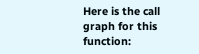Here is the call graph for this function: